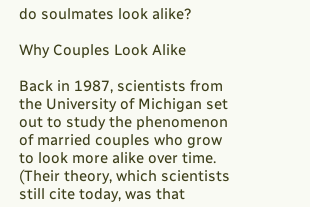do soulmates look alike?

Why Couples Look Alike

Back in 1987, scientists from the University of Michigan set out to study the phenomenon of married couples who grow to look more alike over time. (Their theory, which scientists still cite today, was that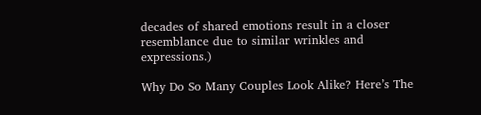decades of shared emotions result in a closer resemblance due to similar wrinkles and expressions.)

Why Do So Many Couples Look Alike? Here’s The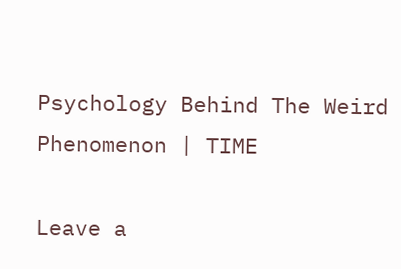Psychology Behind The Weird Phenomenon | TIME

Leave a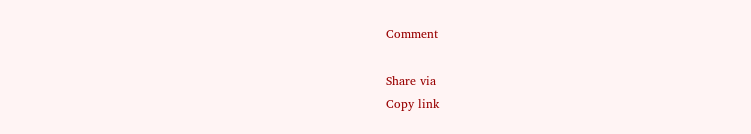Comment

Share via
Copy link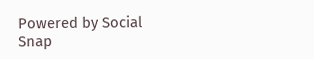Powered by Social Snap